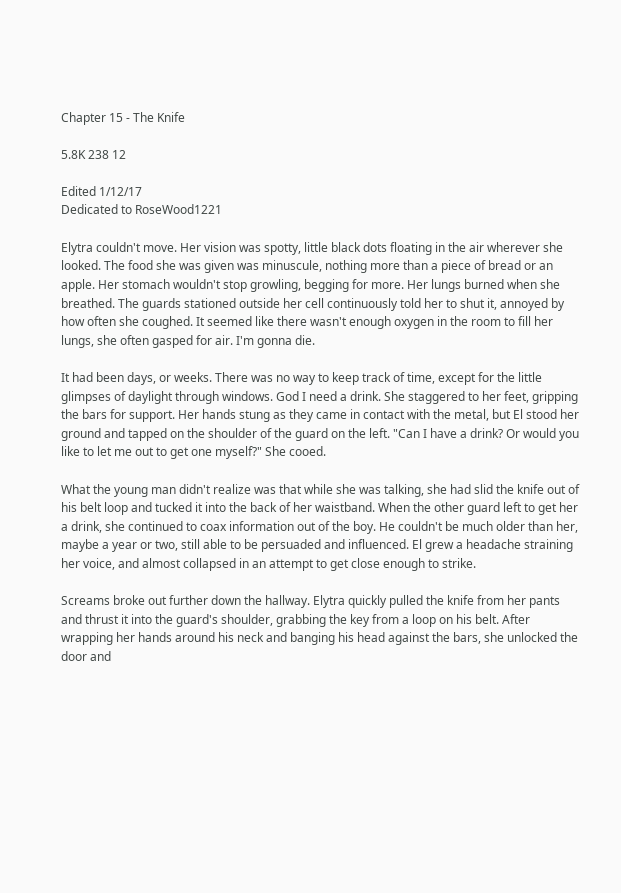Chapter 15 - The Knife

5.8K 238 12

Edited 1/12/17
Dedicated to RoseWood1221

Elytra couldn't move. Her vision was spotty, little black dots floating in the air wherever she looked. The food she was given was minuscule, nothing more than a piece of bread or an apple. Her stomach wouldn't stop growling, begging for more. Her lungs burned when she breathed. The guards stationed outside her cell continuously told her to shut it, annoyed by how often she coughed. It seemed like there wasn't enough oxygen in the room to fill her lungs, she often gasped for air. I'm gonna die.

It had been days, or weeks. There was no way to keep track of time, except for the little glimpses of daylight through windows. God I need a drink. She staggered to her feet, gripping the bars for support. Her hands stung as they came in contact with the metal, but El stood her ground and tapped on the shoulder of the guard on the left. "Can I have a drink? Or would you like to let me out to get one myself?" She cooed.

What the young man didn't realize was that while she was talking, she had slid the knife out of his belt loop and tucked it into the back of her waistband. When the other guard left to get her a drink, she continued to coax information out of the boy. He couldn't be much older than her, maybe a year or two, still able to be persuaded and influenced. El grew a headache straining her voice, and almost collapsed in an attempt to get close enough to strike.

Screams broke out further down the hallway. Elytra quickly pulled the knife from her pants and thrust it into the guard's shoulder, grabbing the key from a loop on his belt. After wrapping her hands around his neck and banging his head against the bars, she unlocked the door and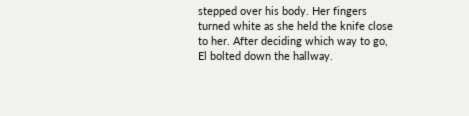stepped over his body. Her fingers turned white as she held the knife close to her. After deciding which way to go, El bolted down the hallway.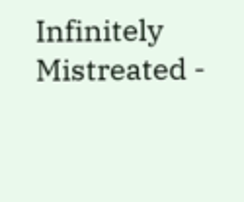Infinitely Mistreated -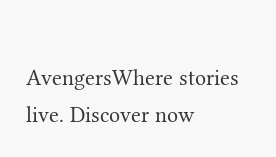AvengersWhere stories live. Discover now